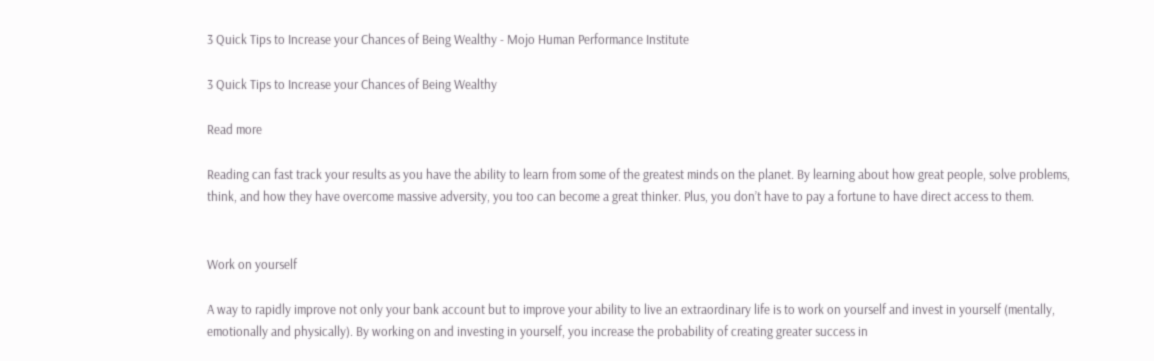3 Quick Tips to Increase your Chances of Being Wealthy - Mojo Human Performance Institute

3 Quick Tips to Increase your Chances of Being Wealthy

Read more

Reading can fast track your results as you have the ability to learn from some of the greatest minds on the planet. By learning about how great people, solve problems, think, and how they have overcome massive adversity, you too can become a great thinker. Plus, you don’t have to pay a fortune to have direct access to them.


Work on yourself

A way to rapidly improve not only your bank account but to improve your ability to live an extraordinary life is to work on yourself and invest in yourself (mentally, emotionally and physically). By working on and investing in yourself, you increase the probability of creating greater success in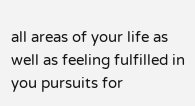all areas of your life as well as feeling fulfilled in you pursuits for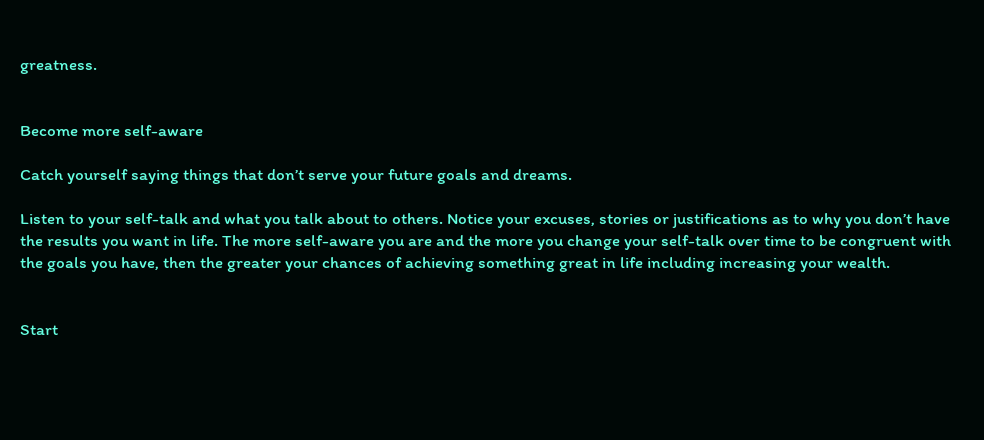greatness.


Become more self-aware

Catch yourself saying things that don’t serve your future goals and dreams.

Listen to your self-talk and what you talk about to others. Notice your excuses, stories or justifications as to why you don’t have the results you want in life. The more self-aware you are and the more you change your self-talk over time to be congruent with the goals you have, then the greater your chances of achieving something great in life including increasing your wealth.


Start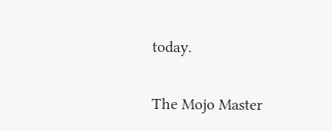today.

The Mojo Master